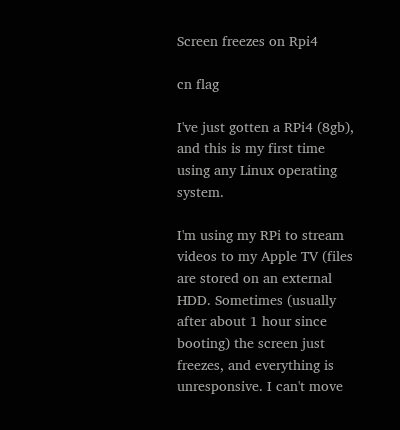Screen freezes on Rpi4

cn flag

I've just gotten a RPi4 (8gb), and this is my first time using any Linux operating system.

I'm using my RPi to stream videos to my Apple TV (files are stored on an external HDD. Sometimes (usually after about 1 hour since booting) the screen just freezes, and everything is unresponsive. I can't move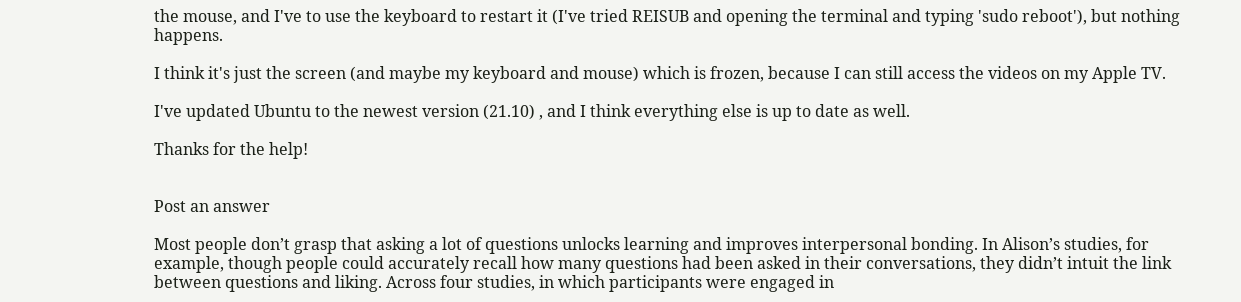the mouse, and I've to use the keyboard to restart it (I've tried REISUB and opening the terminal and typing 'sudo reboot'), but nothing happens.

I think it's just the screen (and maybe my keyboard and mouse) which is frozen, because I can still access the videos on my Apple TV.

I've updated Ubuntu to the newest version (21.10) , and I think everything else is up to date as well.

Thanks for the help!


Post an answer

Most people don’t grasp that asking a lot of questions unlocks learning and improves interpersonal bonding. In Alison’s studies, for example, though people could accurately recall how many questions had been asked in their conversations, they didn’t intuit the link between questions and liking. Across four studies, in which participants were engaged in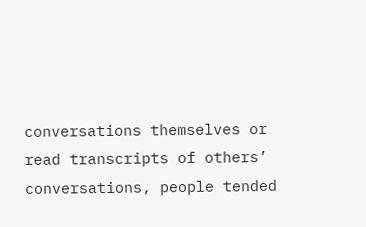conversations themselves or read transcripts of others’ conversations, people tended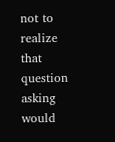not to realize that question asking would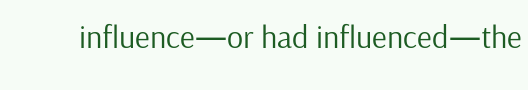influence—or had influenced—the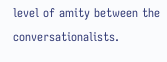level of amity between the conversationalists.